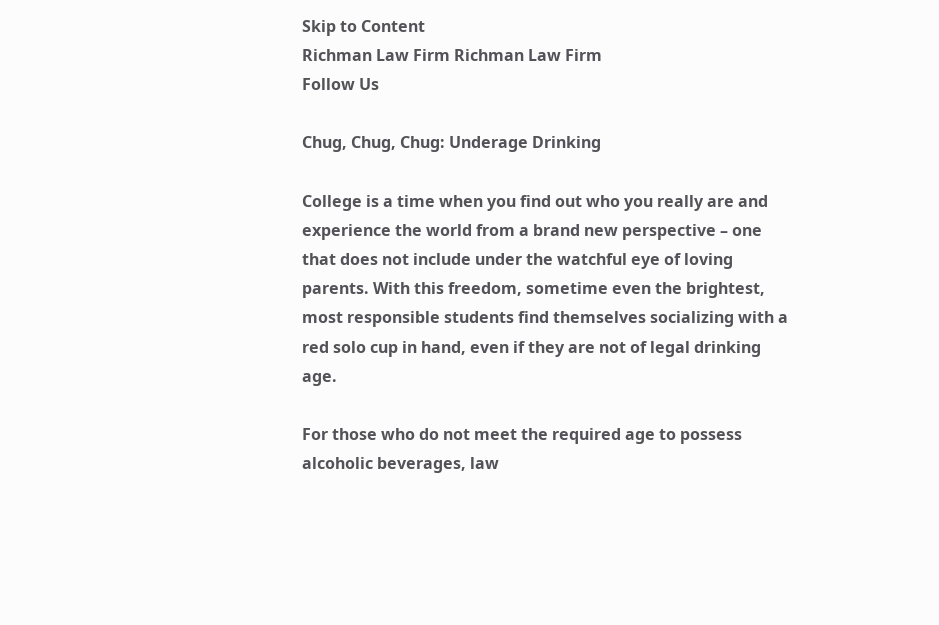Skip to Content
Richman Law Firm Richman Law Firm
Follow Us

Chug, Chug, Chug: Underage Drinking

College is a time when you find out who you really are and experience the world from a brand new perspective – one that does not include under the watchful eye of loving parents. With this freedom, sometime even the brightest, most responsible students find themselves socializing with a red solo cup in hand, even if they are not of legal drinking age.

For those who do not meet the required age to possess alcoholic beverages, law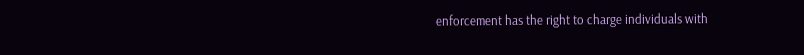enforcement has the right to charge individuals with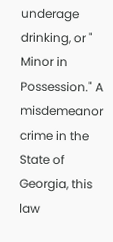underage drinking, or " Minor in Possession." A misdemeanor crime in the State of Georgia, this law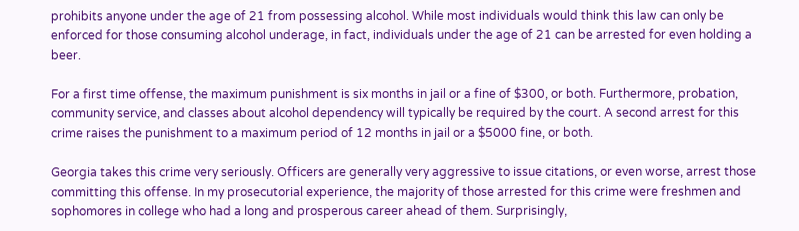prohibits anyone under the age of 21 from possessing alcohol. While most individuals would think this law can only be enforced for those consuming alcohol underage, in fact, individuals under the age of 21 can be arrested for even holding a beer.

For a first time offense, the maximum punishment is six months in jail or a fine of $300, or both. Furthermore, probation, community service, and classes about alcohol dependency will typically be required by the court. A second arrest for this crime raises the punishment to a maximum period of 12 months in jail or a $5000 fine, or both.

Georgia takes this crime very seriously. Officers are generally very aggressive to issue citations, or even worse, arrest those committing this offense. In my prosecutorial experience, the majority of those arrested for this crime were freshmen and sophomores in college who had a long and prosperous career ahead of them. Surprisingly,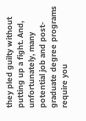they pled guilty without putting up a fight. And, unfortunately, many potential job and post-graduate degree programs require you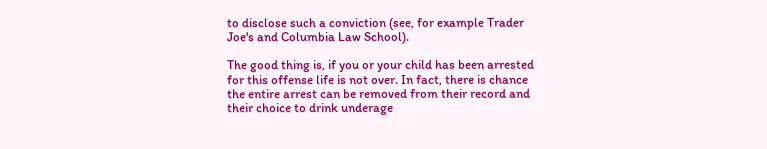to disclose such a conviction (see, for example Trader Joe's and Columbia Law School).

The good thing is, if you or your child has been arrested for this offense life is not over. In fact, there is chance the entire arrest can be removed from their record and their choice to drink underage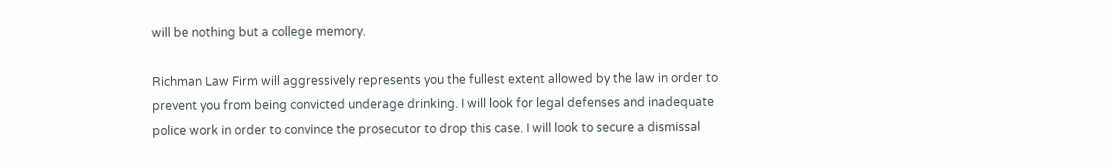will be nothing but a college memory.

Richman Law Firm will aggressively represents you the fullest extent allowed by the law in order to prevent you from being convicted underage drinking. I will look for legal defenses and inadequate police work in order to convince the prosecutor to drop this case. I will look to secure a dismissal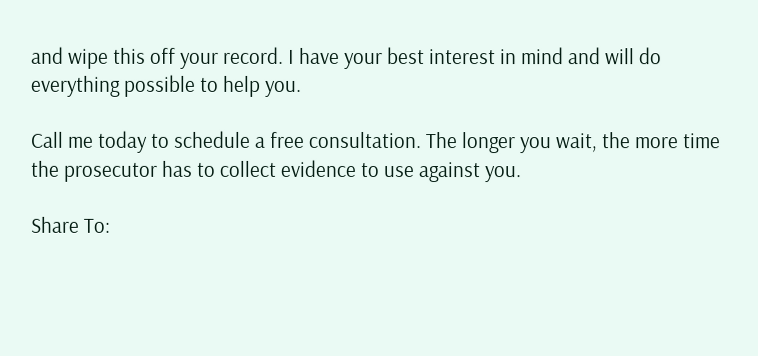and wipe this off your record. I have your best interest in mind and will do everything possible to help you.

Call me today to schedule a free consultation. The longer you wait, the more time the prosecutor has to collect evidence to use against you.

Share To: